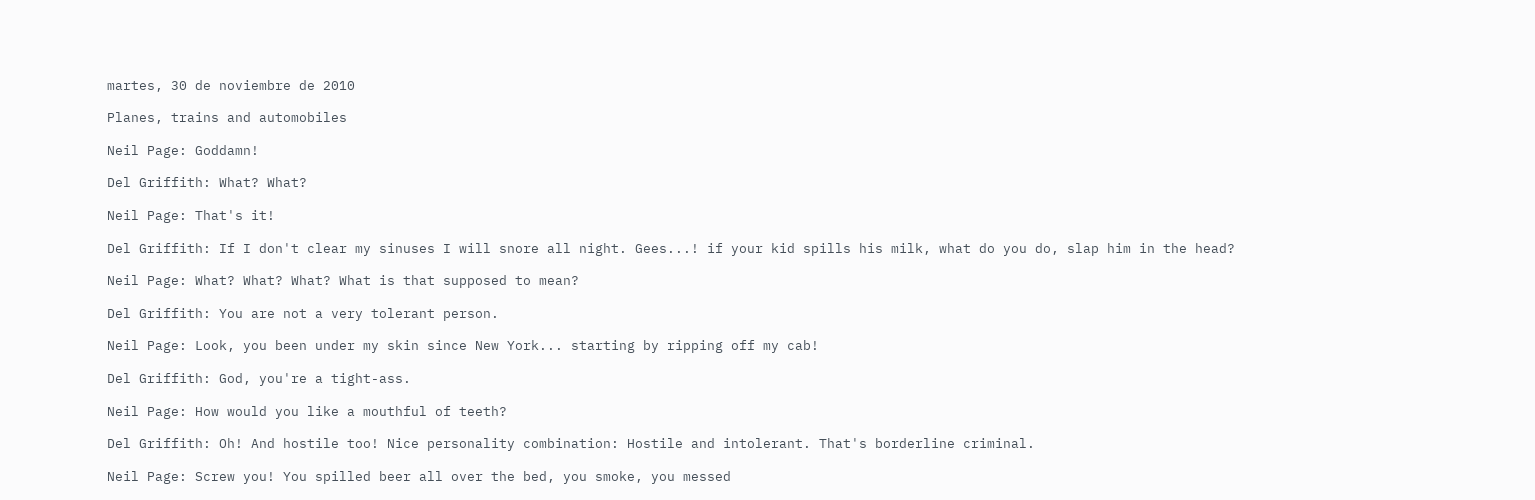martes, 30 de noviembre de 2010

Planes, trains and automobiles

Neil Page: Goddamn!

Del Griffith: What? What?

Neil Page: That's it!

Del Griffith: If I don't clear my sinuses I will snore all night. Gees...! if your kid spills his milk, what do you do, slap him in the head?

Neil Page: What? What? What? What is that supposed to mean?

Del Griffith: You are not a very tolerant person.

Neil Page: Look, you been under my skin since New York... starting by ripping off my cab!

Del Griffith: God, you're a tight-ass.

Neil Page: How would you like a mouthful of teeth?

Del Griffith: Oh! And hostile too! Nice personality combination: Hostile and intolerant. That's borderline criminal.

Neil Page: Screw you! You spilled beer all over the bed, you smoke, you messed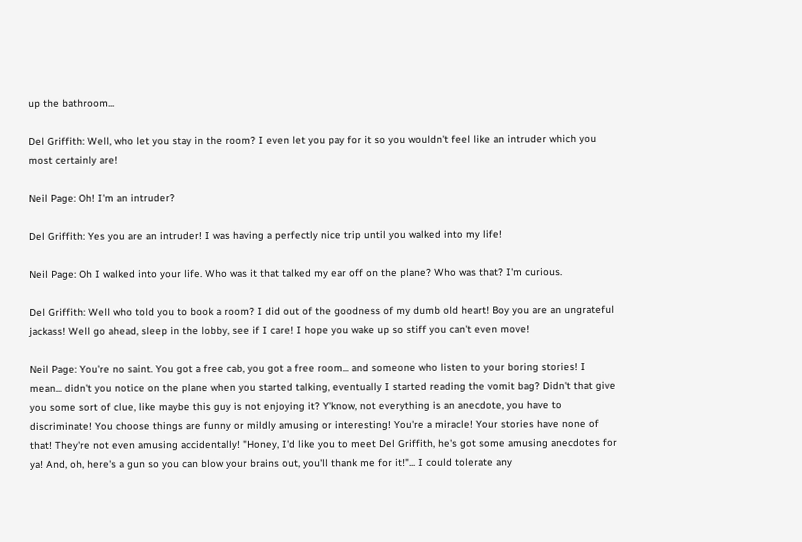up the bathroom...

Del Griffith: Well, who let you stay in the room? I even let you pay for it so you wouldn't feel like an intruder which you most certainly are!

Neil Page: Oh! I'm an intruder?

Del Griffith: Yes you are an intruder! I was having a perfectly nice trip until you walked into my life!

Neil Page: Oh I walked into your life. Who was it that talked my ear off on the plane? Who was that? I'm curious.

Del Griffith: Well who told you to book a room? I did out of the goodness of my dumb old heart! Boy you are an ungrateful jackass! Well go ahead, sleep in the lobby, see if I care! I hope you wake up so stiff you can't even move!

Neil Page: You're no saint. You got a free cab, you got a free room... and someone who listen to your boring stories! I mean... didn't you notice on the plane when you started talking, eventually I started reading the vomit bag? Didn't that give you some sort of clue, like maybe this guy is not enjoying it? Y'know, not everything is an anecdote, you have to discriminate! You choose things are funny or mildly amusing or interesting! You're a miracle! Your stories have none of that! They're not even amusing accidentally! "Honey, I'd like you to meet Del Griffith, he's got some amusing anecdotes for ya! And, oh, here's a gun so you can blow your brains out, you'll thank me for it!"... I could tolerate any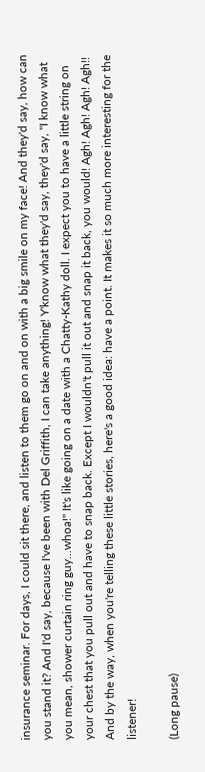insurance seminar. For days, I could sit there, and listen to them go on and on with a big smile on my face! And they'd say, how can you stand it? And I'd say, because I've been with Del Griffith, I can take anything! Y'know what they'd say, they'd say, "I know what you mean, shower curtain ring guy...whoa!" It's like going on a date with a Chatty-Kathy doll. I expect you to have a little string on your chest that you pull out and have to snap back. Except I wouldn't pull it out and snap it back, you would! Agh! Agh! Agh! Agh!! And by the way, when you're telling these little stories, here's a good idea: have a point. It makes it so much more interesting for the listener!

(Long pause)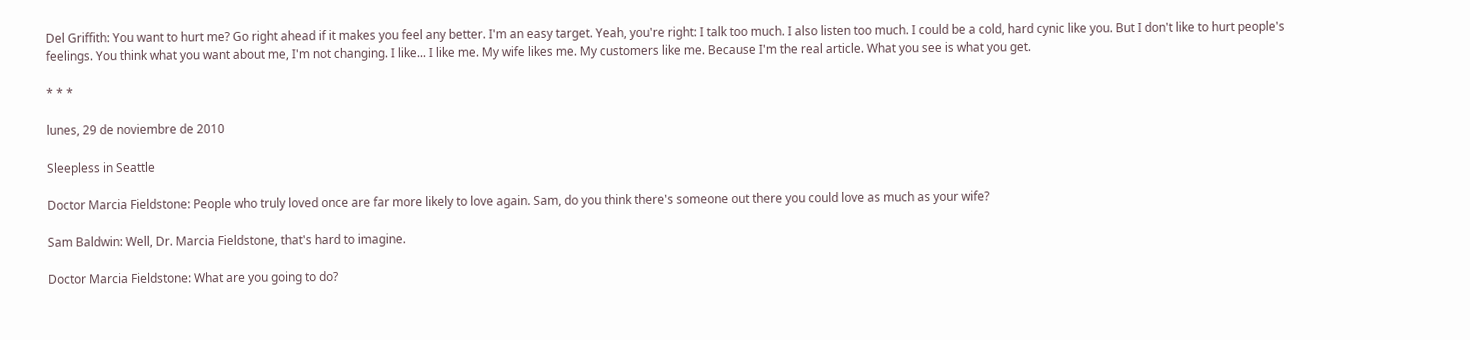Del Griffith: You want to hurt me? Go right ahead if it makes you feel any better. I'm an easy target. Yeah, you're right: I talk too much. I also listen too much. I could be a cold, hard cynic like you. But I don't like to hurt people's feelings. You think what you want about me, I'm not changing. I like... I like me. My wife likes me. My customers like me. Because I'm the real article. What you see is what you get.

* * *

lunes, 29 de noviembre de 2010

Sleepless in Seattle

Doctor Marcia Fieldstone: People who truly loved once are far more likely to love again. Sam, do you think there's someone out there you could love as much as your wife?

Sam Baldwin: Well, Dr. Marcia Fieldstone, that's hard to imagine.

Doctor Marcia Fieldstone: What are you going to do?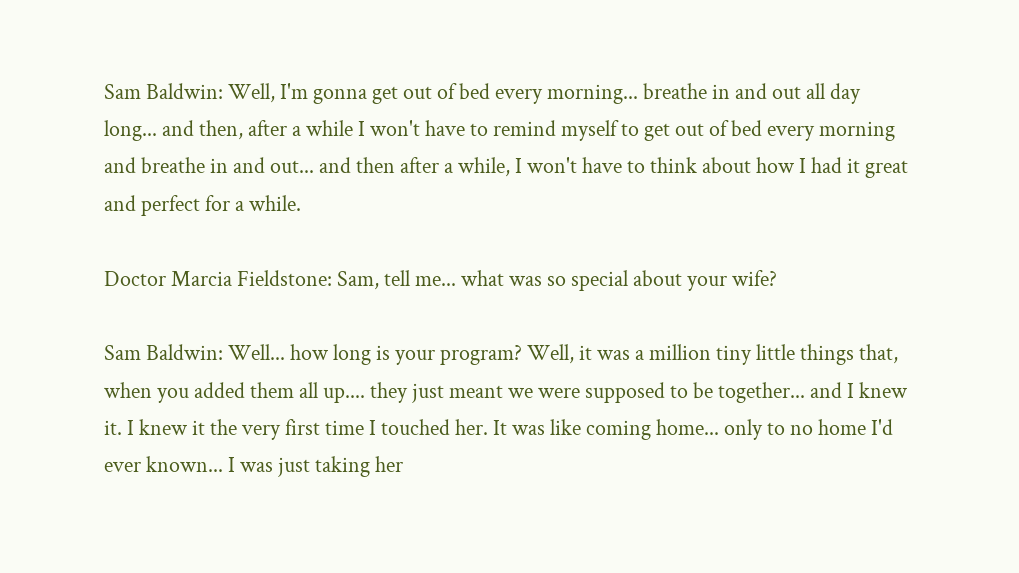Sam Baldwin: Well, I'm gonna get out of bed every morning... breathe in and out all day long... and then, after a while I won't have to remind myself to get out of bed every morning and breathe in and out... and then after a while, I won't have to think about how I had it great and perfect for a while.

Doctor Marcia Fieldstone: Sam, tell me... what was so special about your wife?

Sam Baldwin: Well... how long is your program? Well, it was a million tiny little things that, when you added them all up.... they just meant we were supposed to be together... and I knew it. I knew it the very first time I touched her. It was like coming home... only to no home I'd ever known... I was just taking her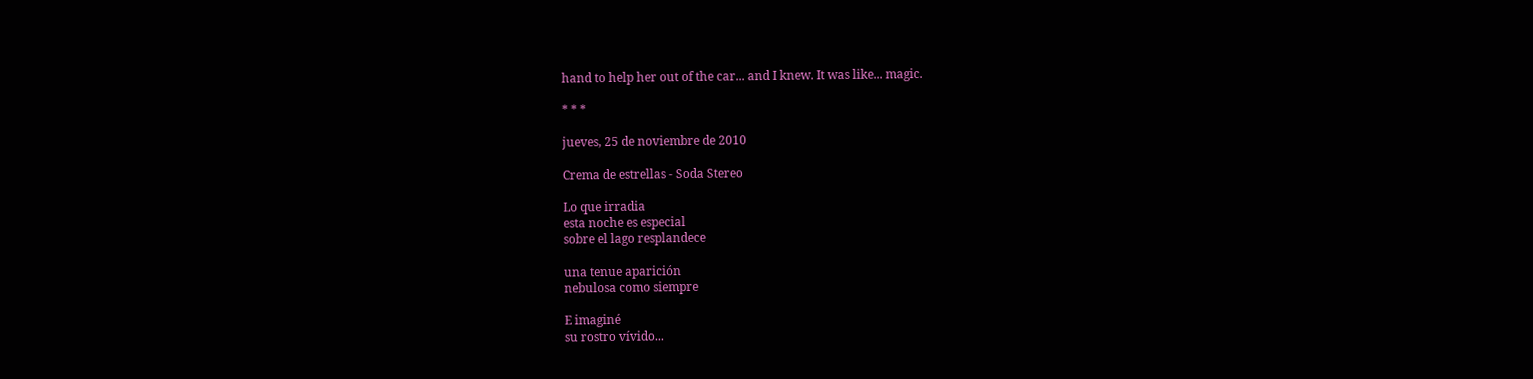hand to help her out of the car... and I knew. It was like... magic.

* * *

jueves, 25 de noviembre de 2010

Crema de estrellas - Soda Stereo

Lo que irradia
esta noche es especial
sobre el lago resplandece

una tenue aparición
nebulosa como siempre

E imaginé
su rostro vívido...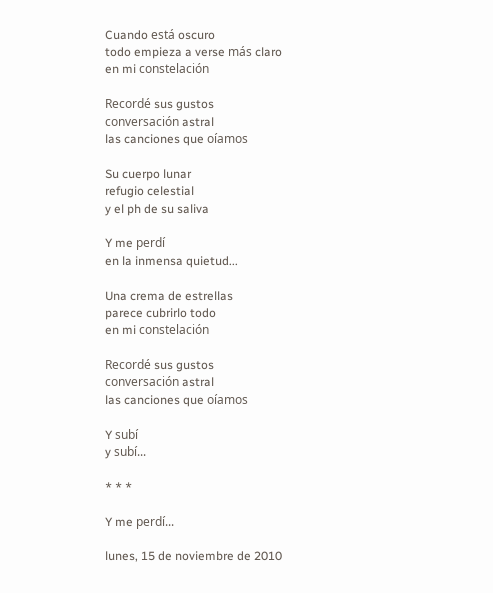Cuando está oscuro
todo empieza a verse más claro
en mi constelación

Recordé sus gustos
conversación astral
las canciones que oíamos

Su cuerpo lunar
refugio celestial
y el ph de su saliva

Y me perdí
en la inmensa quietud...

Una crema de estrellas
parece cubrirlo todo
en mi constelación

Recordé sus gustos
conversación astral
las canciones que oíamos

Y subí
y subí...

* * *

Y me perdí...

lunes, 15 de noviembre de 2010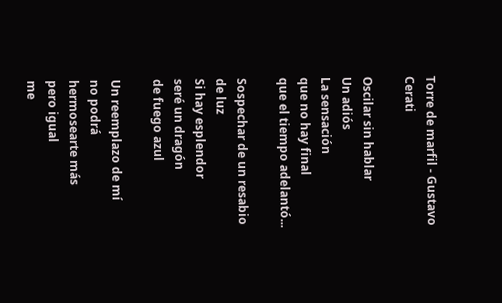Torre de marfil - Gustavo Cerati

Oscilar sin hablar
Un adiós
La sensación
que no hay final
que el tiempo adelantó...

Sospechar de un resabio
de luz
Si hay esplendor
seré un dragón
de fuego azul

Un reemplazo de mí
no podrá
hermosearte más
pero igual
me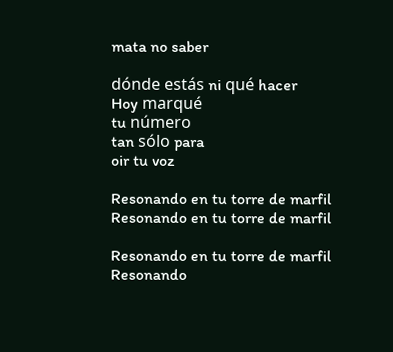mata no saber

dónde estás ni qué hacer
Hoy marqué
tu número
tan sólo para
oir tu voz

Resonando en tu torre de marfil
Resonando en tu torre de marfil

Resonando en tu torre de marfil
Resonando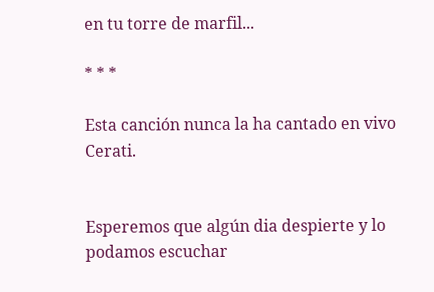en tu torre de marfil...

* * *

Esta canción nunca la ha cantado en vivo Cerati.


Esperemos que algún dia despierte y lo podamos escuchar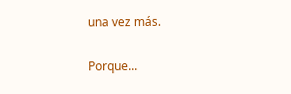una vez más.

Porque...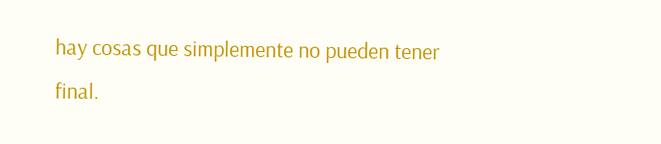hay cosas que simplemente no pueden tener final.